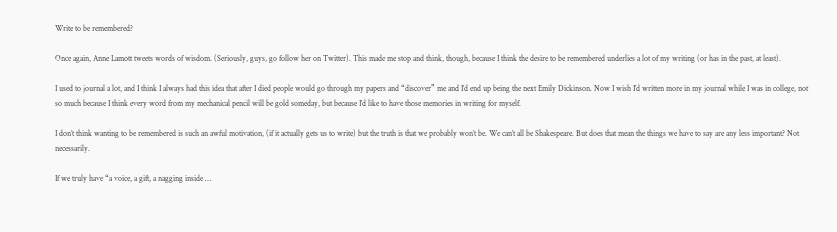Write to be remembered?

Once again, Anne Lamott tweets words of wisdom. (Seriously, guys, go follow her on Twitter). This made me stop and think, though, because I think the desire to be remembered underlies a lot of my writing (or has in the past, at least).

I used to journal a lot, and I think I always had this idea that after I died people would go through my papers and “discover” me and I’d end up being the next Emily Dickinson. Now I wish I’d written more in my journal while I was in college, not so much because I think every word from my mechanical pencil will be gold someday, but because I’d like to have those memories in writing for myself.

I don’t think wanting to be remembered is such an awful motivation, (if it actually gets us to write) but the truth is that we probably won’t be. We can’t all be Shakespeare. But does that mean the things we have to say are any less important? Not necessarily.

If we truly have “a voice, a gift, a nagging inside …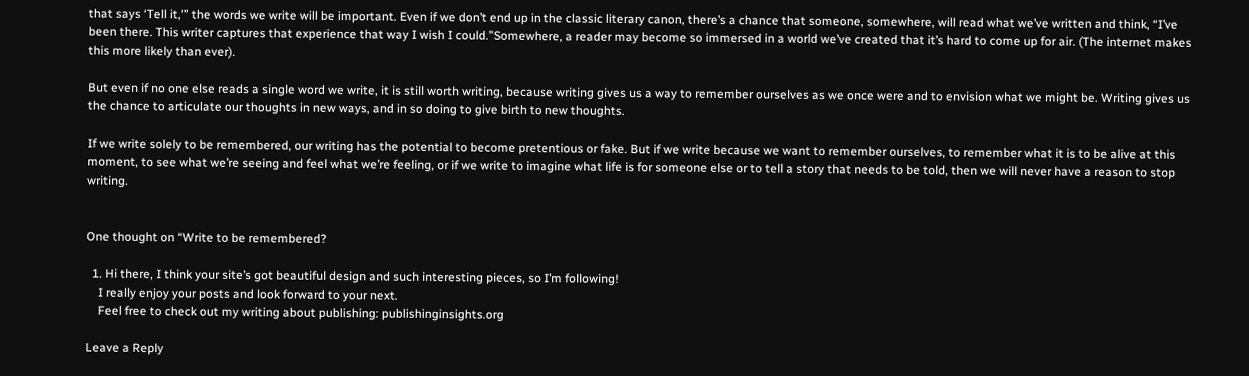that says ‘Tell it,'” the words we write will be important. Even if we don’t end up in the classic literary canon, there’s a chance that someone, somewhere, will read what we’ve written and think, “I’ve been there. This writer captures that experience that way I wish I could.”Somewhere, a reader may become so immersed in a world we’ve created that it’s hard to come up for air. (The internet makes this more likely than ever).

But even if no one else reads a single word we write, it is still worth writing, because writing gives us a way to remember ourselves as we once were and to envision what we might be. Writing gives us the chance to articulate our thoughts in new ways, and in so doing to give birth to new thoughts.

If we write solely to be remembered, our writing has the potential to become pretentious or fake. But if we write because we want to remember ourselves, to remember what it is to be alive at this moment, to see what we’re seeing and feel what we’re feeling, or if we write to imagine what life is for someone else or to tell a story that needs to be told, then we will never have a reason to stop writing.


One thought on “Write to be remembered?

  1. Hi there, I think your site’s got beautiful design and such interesting pieces, so I’m following!
    I really enjoy your posts and look forward to your next.
    Feel free to check out my writing about publishing: publishinginsights.org

Leave a Reply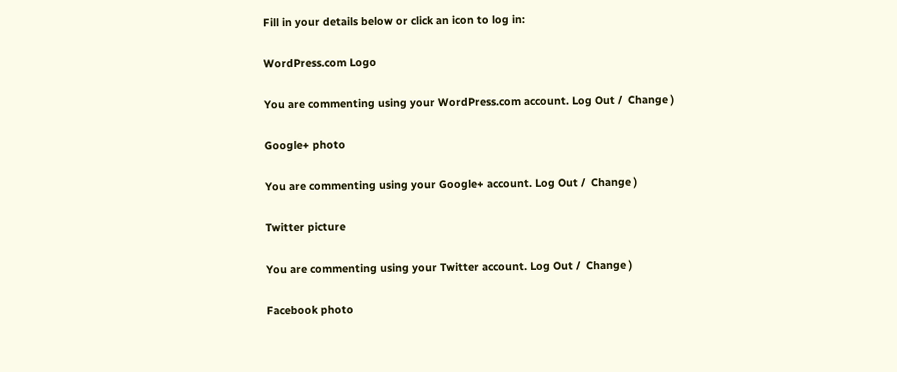Fill in your details below or click an icon to log in:

WordPress.com Logo

You are commenting using your WordPress.com account. Log Out /  Change )

Google+ photo

You are commenting using your Google+ account. Log Out /  Change )

Twitter picture

You are commenting using your Twitter account. Log Out /  Change )

Facebook photo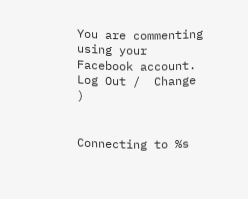You are commenting using your Facebook account. Log Out /  Change )


Connecting to %s